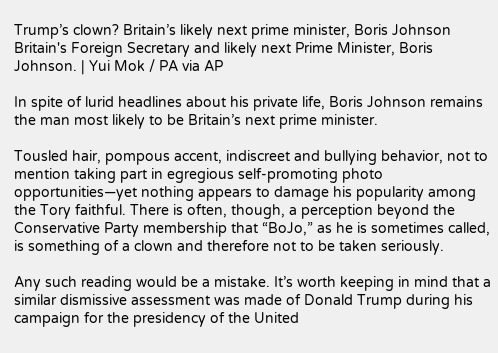Trump’s clown? Britain’s likely next prime minister, Boris Johnson
Britain's Foreign Secretary and likely next Prime Minister, Boris Johnson. | Yui Mok / PA via AP

In spite of lurid headlines about his private life, Boris Johnson remains the man most likely to be Britain’s next prime minister.

Tousled hair, pompous accent, indiscreet and bullying behavior, not to mention taking part in egregious self-promoting photo opportunities—yet nothing appears to damage his popularity among the Tory faithful. There is often, though, a perception beyond the Conservative Party membership that “BoJo,” as he is sometimes called, is something of a clown and therefore not to be taken seriously.

Any such reading would be a mistake. It’s worth keeping in mind that a similar dismissive assessment was made of Donald Trump during his campaign for the presidency of the United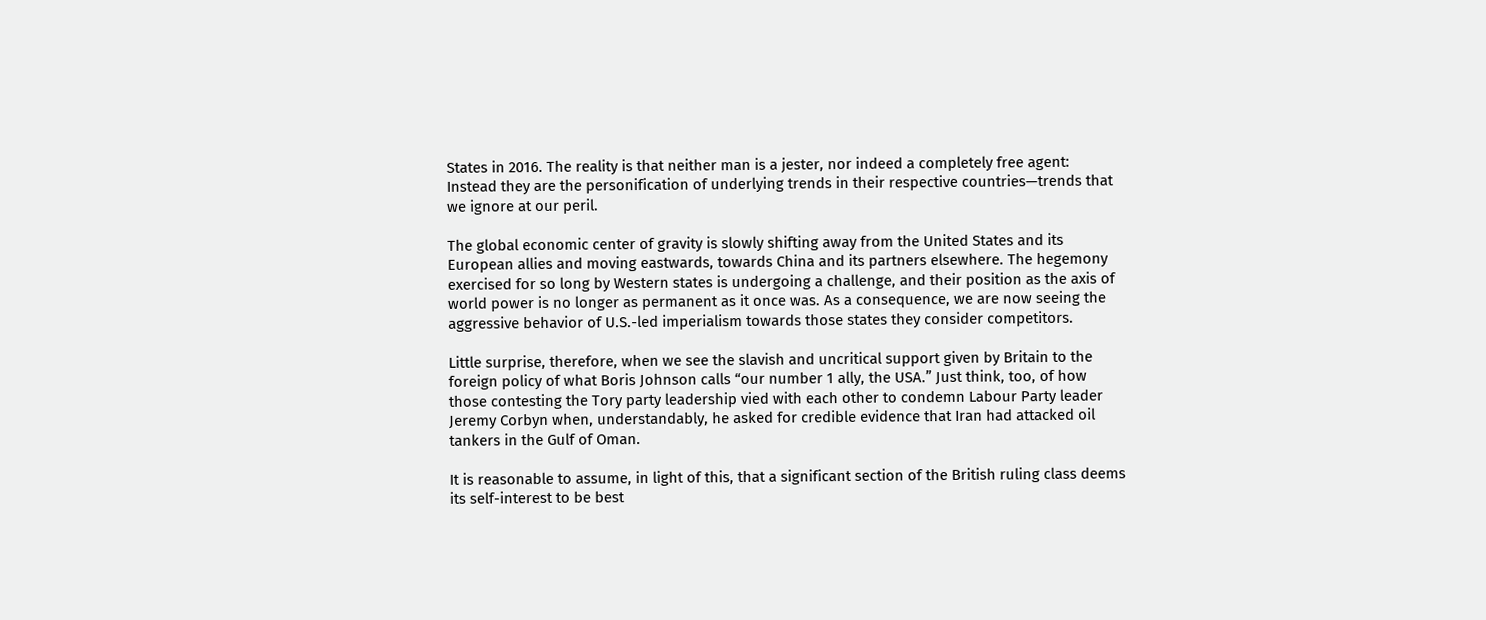States in 2016. The reality is that neither man is a jester, nor indeed a completely free agent: Instead they are the personification of underlying trends in their respective countries—trends that we ignore at our peril.

The global economic center of gravity is slowly shifting away from the United States and its European allies and moving eastwards, towards China and its partners elsewhere. The hegemony exercised for so long by Western states is undergoing a challenge, and their position as the axis of world power is no longer as permanent as it once was. As a consequence, we are now seeing the aggressive behavior of U.S.-led imperialism towards those states they consider competitors.

Little surprise, therefore, when we see the slavish and uncritical support given by Britain to the foreign policy of what Boris Johnson calls “our number 1 ally, the USA.” Just think, too, of how those contesting the Tory party leadership vied with each other to condemn Labour Party leader Jeremy Corbyn when, understandably, he asked for credible evidence that Iran had attacked oil tankers in the Gulf of Oman.

It is reasonable to assume, in light of this, that a significant section of the British ruling class deems its self-interest to be best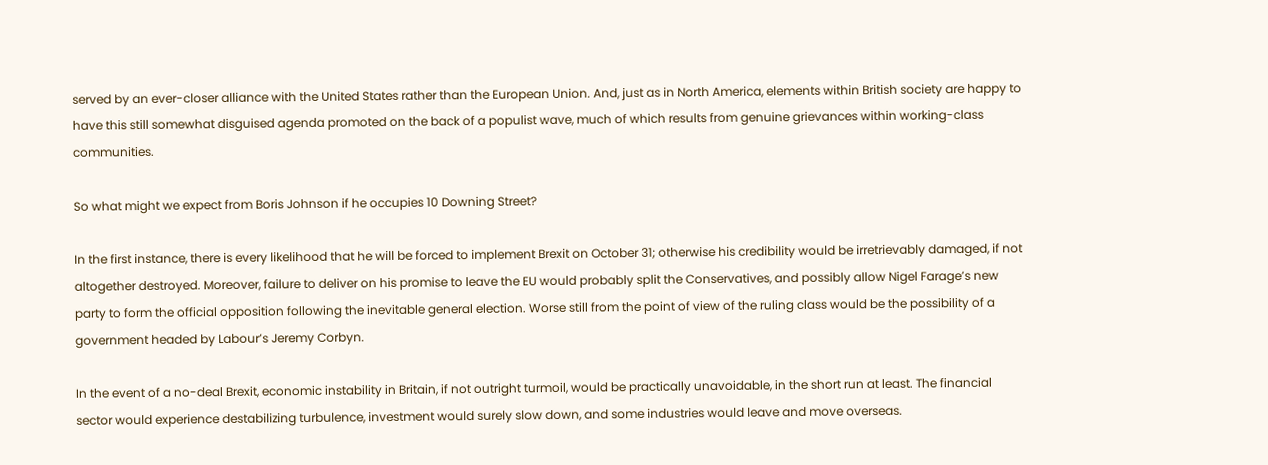served by an ever-closer alliance with the United States rather than the European Union. And, just as in North America, elements within British society are happy to have this still somewhat disguised agenda promoted on the back of a populist wave, much of which results from genuine grievances within working-class communities.

So what might we expect from Boris Johnson if he occupies 10 Downing Street?

In the first instance, there is every likelihood that he will be forced to implement Brexit on October 31; otherwise his credibility would be irretrievably damaged, if not altogether destroyed. Moreover, failure to deliver on his promise to leave the EU would probably split the Conservatives, and possibly allow Nigel Farage’s new party to form the official opposition following the inevitable general election. Worse still from the point of view of the ruling class would be the possibility of a government headed by Labour’s Jeremy Corbyn.

In the event of a no-deal Brexit, economic instability in Britain, if not outright turmoil, would be practically unavoidable, in the short run at least. The financial sector would experience destabilizing turbulence, investment would surely slow down, and some industries would leave and move overseas.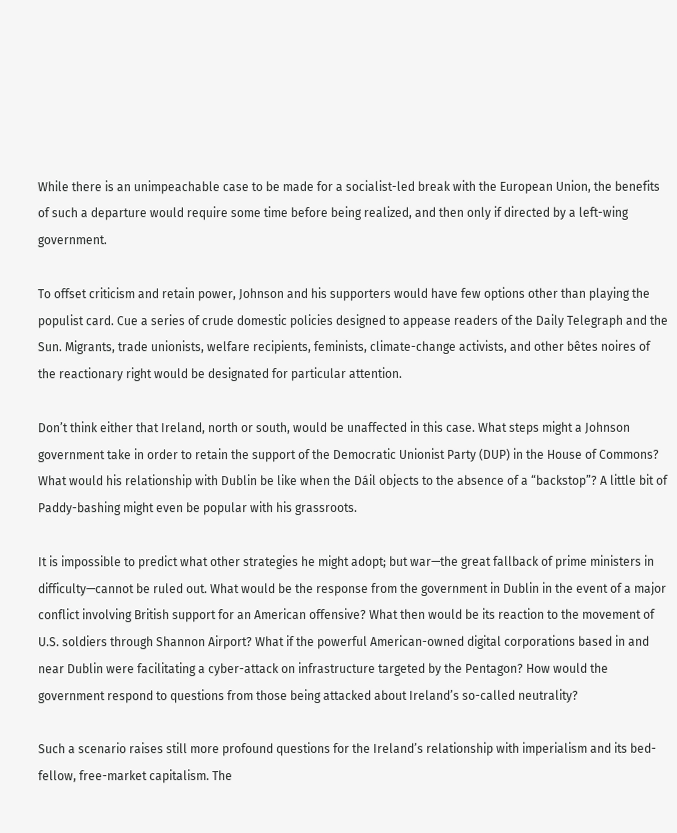While there is an unimpeachable case to be made for a socialist-led break with the European Union, the benefits of such a departure would require some time before being realized, and then only if directed by a left-wing government.

To offset criticism and retain power, Johnson and his supporters would have few options other than playing the populist card. Cue a series of crude domestic policies designed to appease readers of the Daily Telegraph and the Sun. Migrants, trade unionists, welfare recipients, feminists, climate-change activists, and other bêtes noires of the reactionary right would be designated for particular attention.

Don’t think either that Ireland, north or south, would be unaffected in this case. What steps might a Johnson government take in order to retain the support of the Democratic Unionist Party (DUP) in the House of Commons? What would his relationship with Dublin be like when the Dáil objects to the absence of a “backstop”? A little bit of Paddy-bashing might even be popular with his grassroots.

It is impossible to predict what other strategies he might adopt; but war—the great fallback of prime ministers in difficulty—cannot be ruled out. What would be the response from the government in Dublin in the event of a major conflict involving British support for an American offensive? What then would be its reaction to the movement of U.S. soldiers through Shannon Airport? What if the powerful American-owned digital corporations based in and near Dublin were facilitating a cyber-attack on infrastructure targeted by the Pentagon? How would the government respond to questions from those being attacked about Ireland’s so-called neutrality?

Such a scenario raises still more profound questions for the Ireland’s relationship with imperialism and its bed-fellow, free-market capitalism. The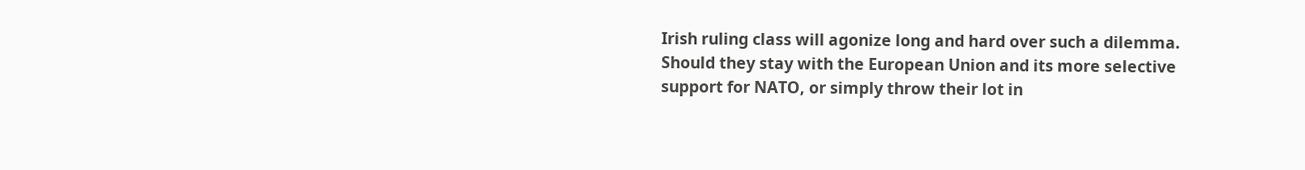Irish ruling class will agonize long and hard over such a dilemma. Should they stay with the European Union and its more selective support for NATO, or simply throw their lot in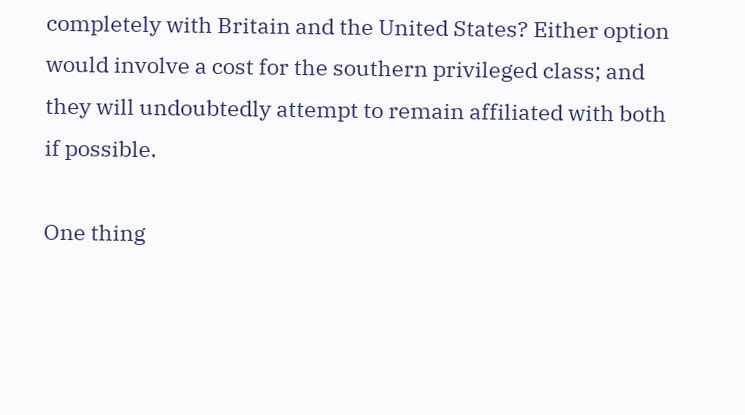completely with Britain and the United States? Either option would involve a cost for the southern privileged class; and they will undoubtedly attempt to remain affiliated with both if possible.

One thing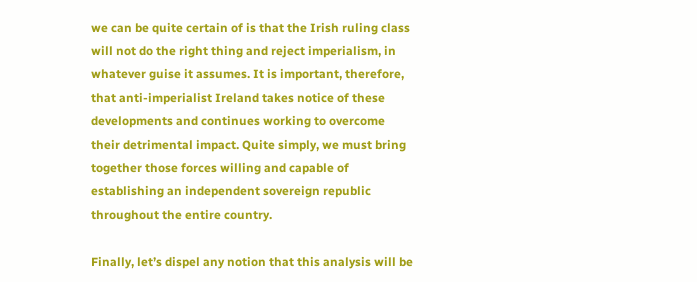we can be quite certain of is that the Irish ruling class will not do the right thing and reject imperialism, in whatever guise it assumes. It is important, therefore, that anti-imperialist Ireland takes notice of these developments and continues working to overcome their detrimental impact. Quite simply, we must bring together those forces willing and capable of establishing an independent sovereign republic throughout the entire country.

Finally, let’s dispel any notion that this analysis will be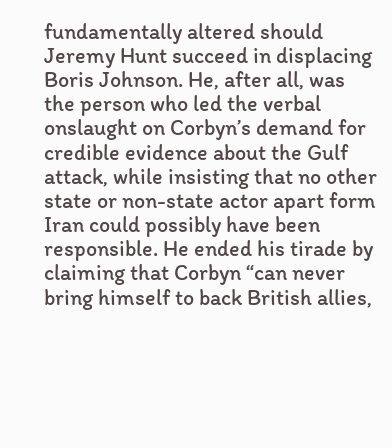fundamentally altered should Jeremy Hunt succeed in displacing Boris Johnson. He, after all, was the person who led the verbal onslaught on Corbyn’s demand for credible evidence about the Gulf attack, while insisting that no other state or non-state actor apart form Iran could possibly have been responsible. He ended his tirade by claiming that Corbyn “can never bring himself to back British allies,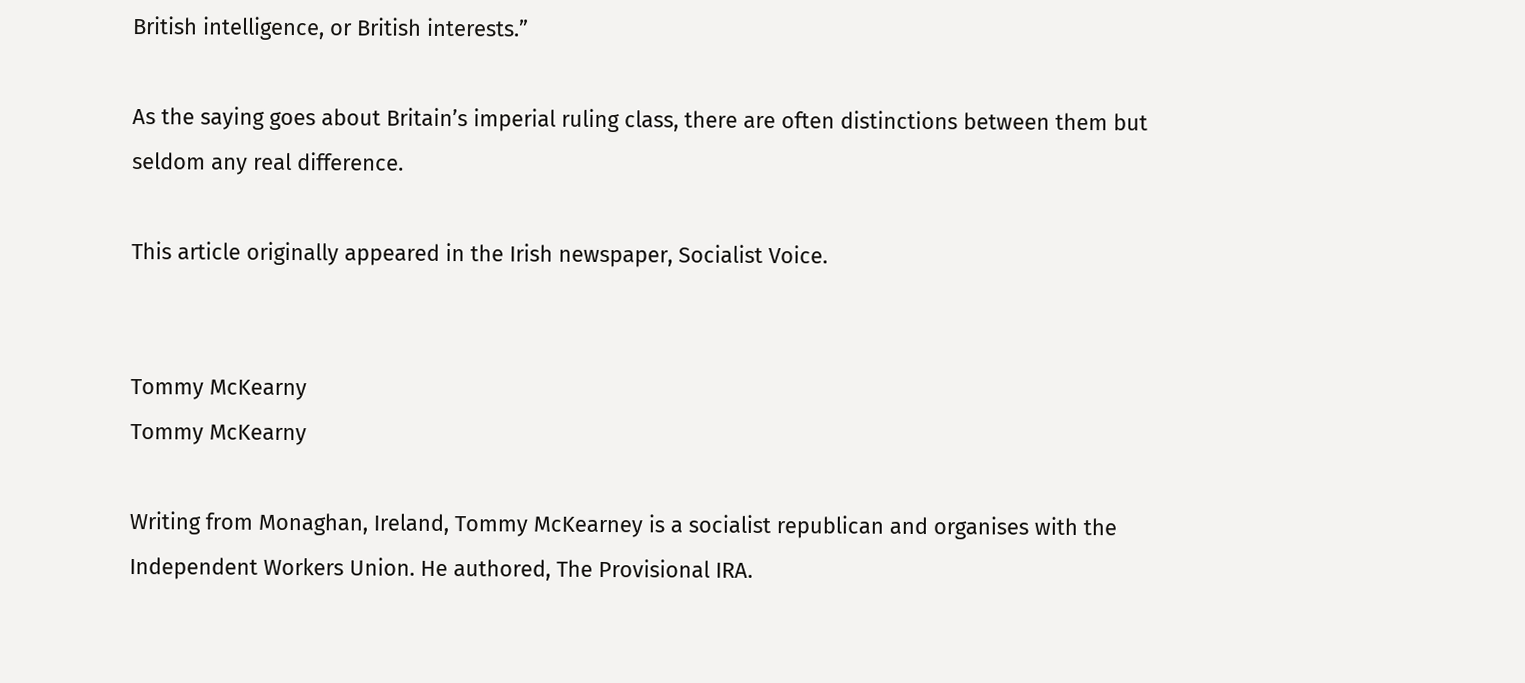British intelligence, or British interests.”

As the saying goes about Britain’s imperial ruling class, there are often distinctions between them but seldom any real difference.

This article originally appeared in the Irish newspaper, Socialist Voice.


Tommy McKearny
Tommy McKearny

Writing from Monaghan, Ireland, Tommy McKearney is a socialist republican and organises with the Independent Workers Union. He authored, The Provisional IRA.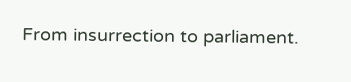From insurrection to parliament.